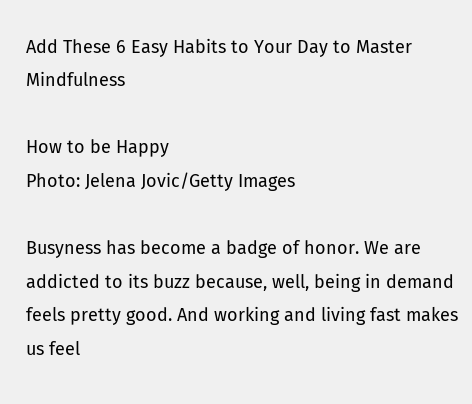Add These 6 Easy Habits to Your Day to Master Mindfulness

How to be Happy
Photo: Jelena Jovic/Getty Images

Busyness has become a badge of honor. We are addicted to its buzz because, well, being in demand feels pretty good. And working and living fast makes us feel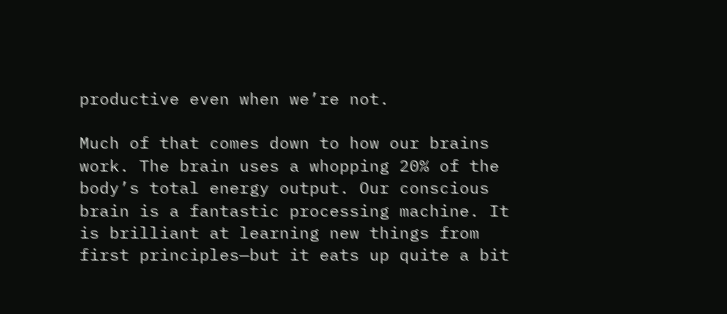productive even when we’re not.

Much of that comes down to how our brains work. The brain uses a whopping 20% of the body’s total energy output. Our conscious brain is a fantastic processing machine. It is brilliant at learning new things from first principles—but it eats up quite a bit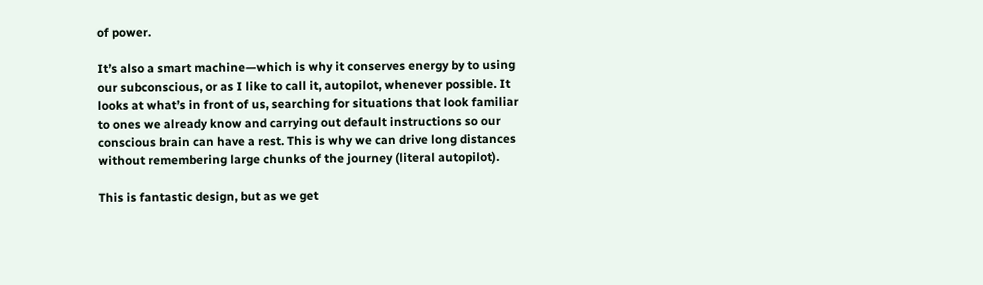of power.

It’s also a smart machine—which is why it conserves energy by to using our subconscious, or as I like to call it, autopilot, whenever possible. It looks at what’s in front of us, searching for situations that look familiar to ones we already know and carrying out default instructions so our conscious brain can have a rest. This is why we can drive long distances without remembering large chunks of the journey (literal autopilot).

This is fantastic design, but as we get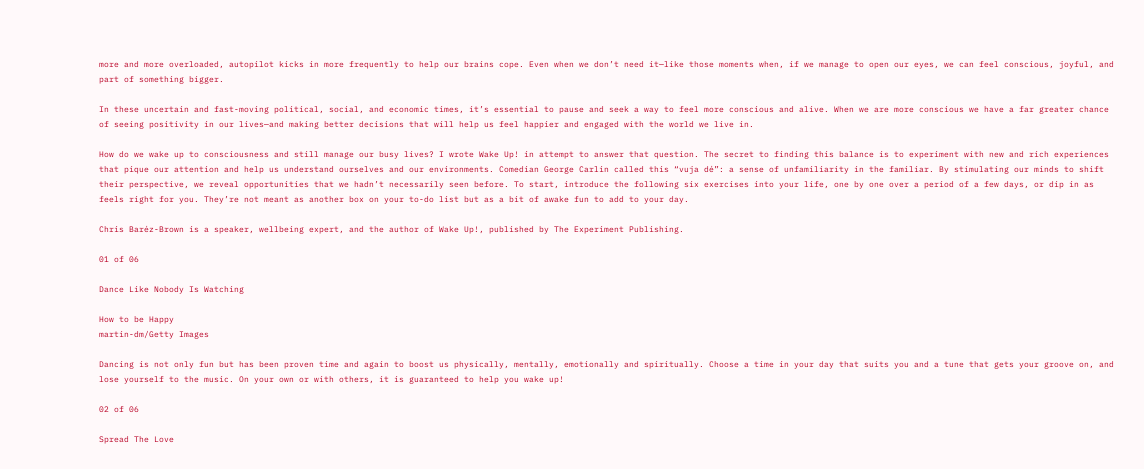more and more overloaded, autopilot kicks in more frequently to help our brains cope. Even when we don’t need it—like those moments when, if we manage to open our eyes, we can feel conscious, joyful, and part of something bigger.

In these uncertain and fast-moving political, social, and economic times, it’s essential to pause and seek a way to feel more conscious and alive. When we are more conscious we have a far greater chance of seeing positivity in our lives—and making better decisions that will help us feel happier and engaged with the world we live in.

How do we wake up to consciousness and still manage our busy lives? I wrote Wake Up! in attempt to answer that question. The secret to finding this balance is to experiment with new and rich experiences that pique our attention and help us understand ourselves and our environments. Comedian George Carlin called this “vuja dé”: a sense of unfamiliarity in the familiar. By stimulating our minds to shift their perspective, we reveal opportunities that we hadn’t necessarily seen before. To start, introduce the following six exercises into your life, one by one over a period of a few days, or dip in as feels right for you. They’re not meant as another box on your to-do list but as a bit of awake fun to add to your day.

Chris Baréz-Brown is a speaker, wellbeing expert, and the author of Wake Up!, published by The Experiment Publishing.

01 of 06

Dance Like Nobody Is Watching

How to be Happy
martin-dm/Getty Images

Dancing is not only fun but has been proven time and again to boost us physically, mentally, emotionally and spiritually. Choose a time in your day that suits you and a tune that gets your groove on, and lose yourself to the music. On your own or with others, it is guaranteed to help you wake up!

02 of 06

Spread The Love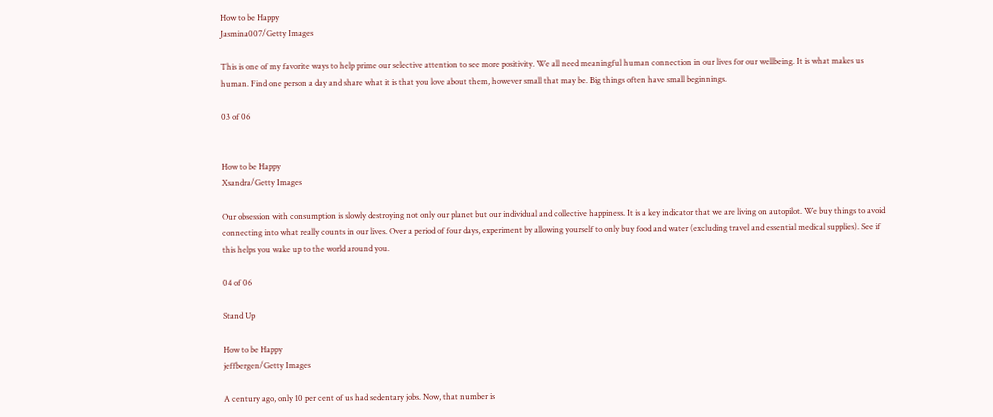How to be Happy
Jasmina007/Getty Images

This is one of my favorite ways to help prime our selective attention to see more positivity. We all need meaningful human connection in our lives for our wellbeing. It is what makes us human. Find one person a day and share what it is that you love about them, however small that may be. Big things often have small beginnings.

03 of 06


How to be Happy
Xsandra/Getty Images

Our obsession with consumption is slowly destroying not only our planet but our individual and collective happiness. It is a key indicator that we are living on autopilot. We buy things to avoid connecting into what really counts in our lives. Over a period of four days, experiment by allowing yourself to only buy food and water (excluding travel and essential medical supplies). See if this helps you wake up to the world around you.

04 of 06

Stand Up

How to be Happy
jeffbergen/Getty Images

A century ago, only 10 per cent of us had sedentary jobs. Now, that number is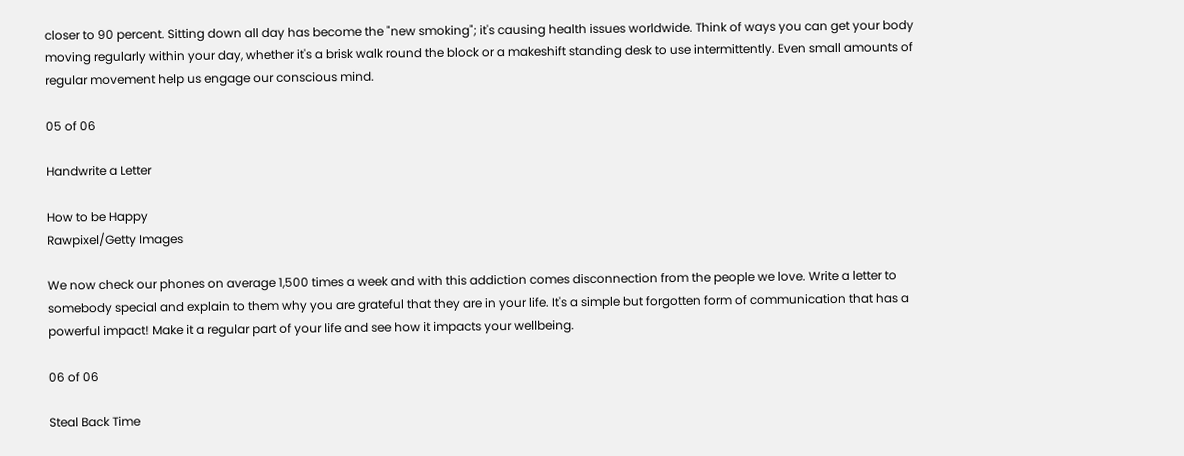closer to 90 percent. Sitting down all day has become the "new smoking"; it's causing health issues worldwide. Think of ways you can get your body moving regularly within your day, whether it's a brisk walk round the block or a makeshift standing desk to use intermittently. Even small amounts of regular movement help us engage our conscious mind.

05 of 06

Handwrite a Letter

How to be Happy
Rawpixel/Getty Images

We now check our phones on average 1,500 times a week and with this addiction comes disconnection from the people we love. Write a letter to somebody special and explain to them why you are grateful that they are in your life. It's a simple but forgotten form of communication that has a powerful impact! Make it a regular part of your life and see how it impacts your wellbeing.

06 of 06

Steal Back Time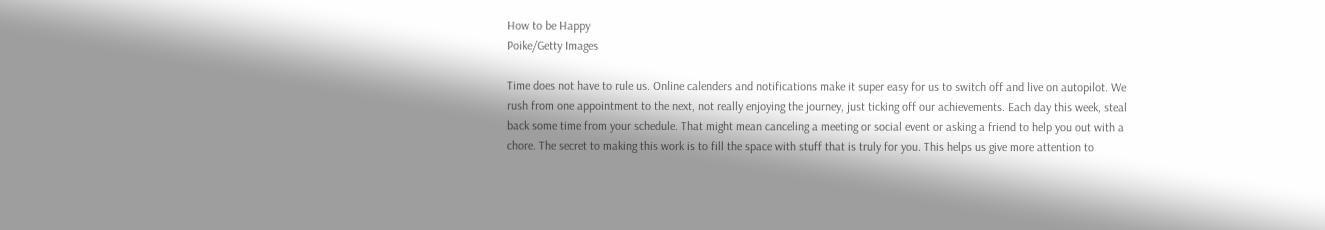How to be Happy
Poike/Getty Images

Time does not have to rule us. Online calenders and notifications make it super easy for us to switch off and live on autopilot. We rush from one appointment to the next, not really enjoying the journey, just ticking off our achievements. Each day this week, steal back some time from your schedule. That might mean canceling a meeting or social event or asking a friend to help you out with a chore. The secret to making this work is to fill the space with stuff that is truly for you. This helps us give more attention to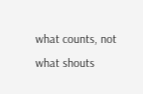what counts, not what shouts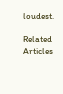loudest.

Related Articles